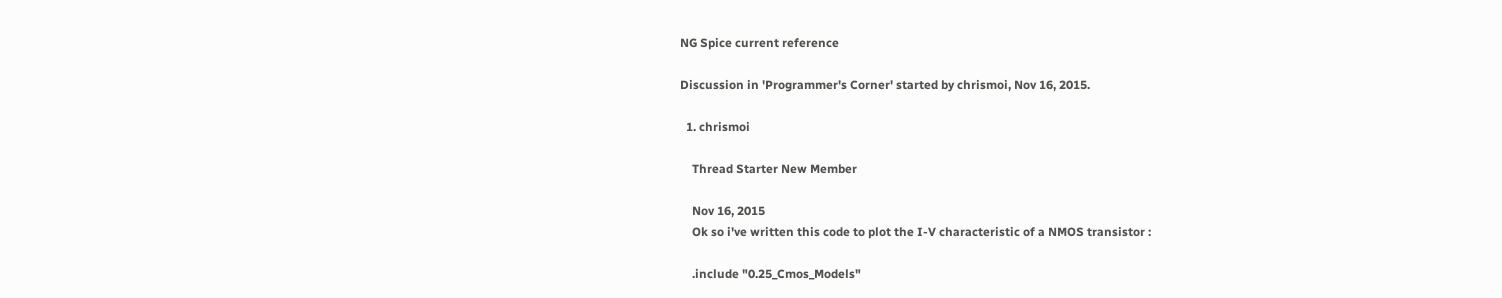NG Spice current reference

Discussion in 'Programmer's Corner' started by chrismoi, Nov 16, 2015.

  1. chrismoi

    Thread Starter New Member

    Nov 16, 2015
    Ok so i've written this code to plot the I-V characteristic of a NMOS transistor :

    .include "0.25_Cmos_Models"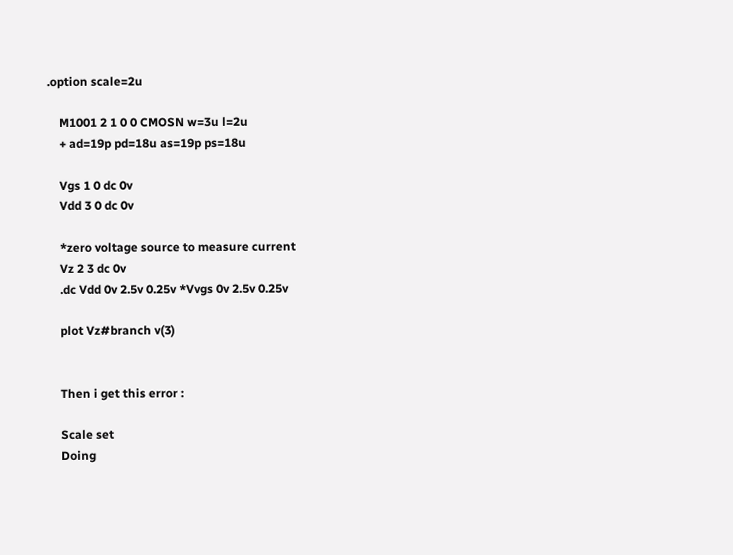.option scale=2u

    M1001 2 1 0 0 CMOSN w=3u l=2u
    + ad=19p pd=18u as=19p ps=18u

    Vgs 1 0 dc 0v
    Vdd 3 0 dc 0v

    *zero voltage source to measure current
    Vz 2 3 dc 0v
    .dc Vdd 0v 2.5v 0.25v *Vvgs 0v 2.5v 0.25v

    plot Vz#branch v(3)


    Then i get this error :

    Scale set
    Doing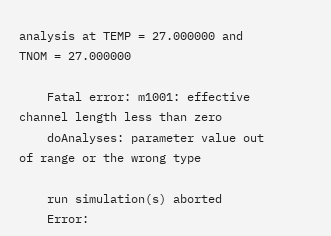analysis at TEMP = 27.000000 and TNOM = 27.000000

    Fatal error: m1001: effective channel length less than zero
    doAnalyses: parameter value out of range or the wrong type

    run simulation(s) aborted
    Error: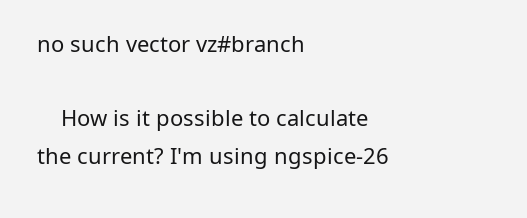no such vector vz#branch

    How is it possible to calculate the current? I'm using ngspice-26